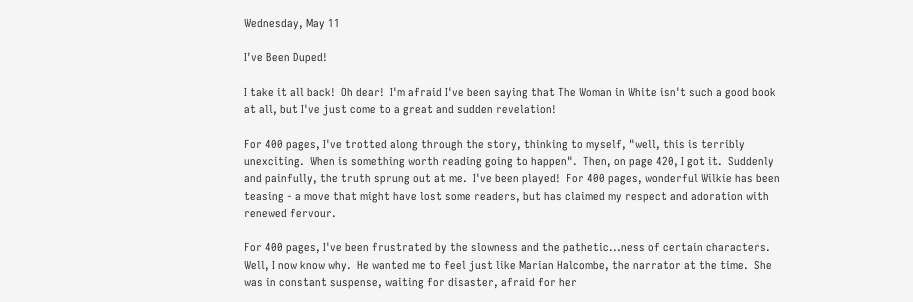Wednesday, May 11

I've Been Duped!

I take it all back!  Oh dear!  I'm afraid I've been saying that The Woman in White isn't such a good book at all, but I've just come to a great and sudden revelation!

For 400 pages, I've trotted along through the story, thinking to myself, "well, this is terribly unexciting.  When is something worth reading going to happen".  Then, on page 420, I got it.  Suddenly and painfully, the truth sprung out at me.  I've been played!  For 400 pages, wonderful Wilkie has been teasing - a move that might have lost some readers, but has claimed my respect and adoration with renewed fervour.

For 400 pages, I've been frustrated by the slowness and the pathetic...ness of certain characters.  Well, I now know why.  He wanted me to feel just like Marian Halcombe, the narrator at the time.  She was in constant suspense, waiting for disaster, afraid for her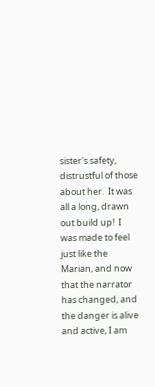sister's safety, distrustful of those about her.  It was all a long, drawn out build up!  I was made to feel just like the Marian, and now that the narrator has changed, and the danger is alive and active, I am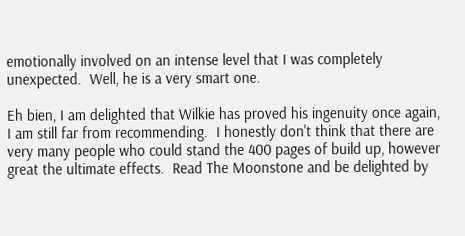emotionally involved on an intense level that I was completely unexpected.  Well, he is a very smart one.

Eh bien, I am delighted that Wilkie has proved his ingenuity once again, I am still far from recommending.  I honestly don't think that there are very many people who could stand the 400 pages of build up, however great the ultimate effects.  Read The Moonstone and be delighted by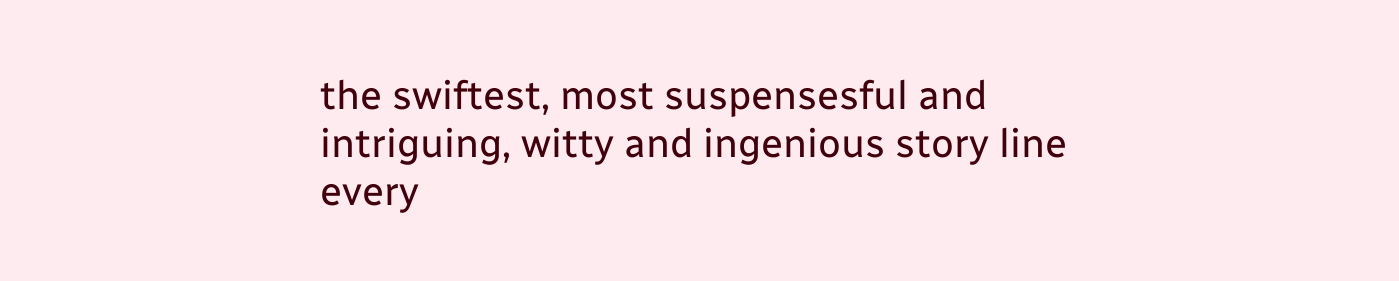the swiftest, most suspensesful and intriguing, witty and ingenious story line every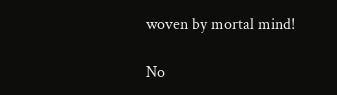woven by mortal mind!

No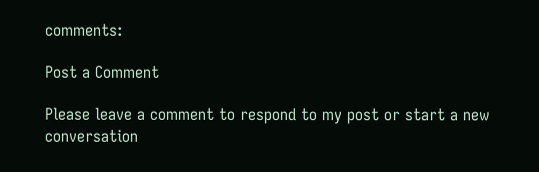comments:

Post a Comment

Please leave a comment to respond to my post or start a new conversation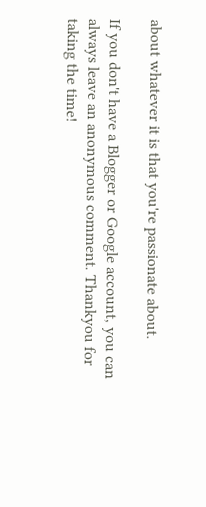about whatever it is that you're passionate about.

If you don't have a Blogger or Google account, you can always leave an anonymous comment. Thankyou for taking the time!